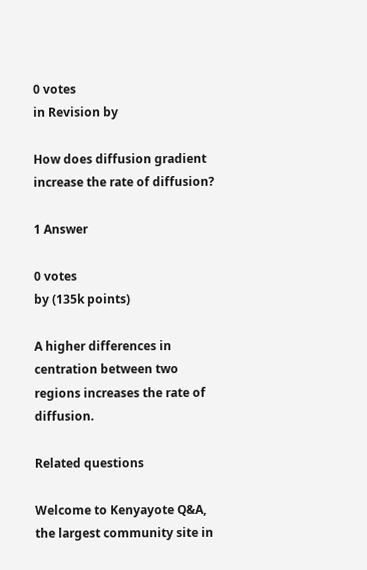0 votes
in Revision by

How does diffusion gradient increase the rate of diffusion?

1 Answer

0 votes
by (135k points)

A higher differences in centration between two regions increases the rate of diffusion.

Related questions

Welcome to Kenyayote Q&A, the largest community site in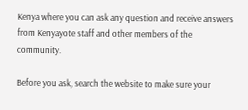Kenya where you can ask any question and receive answers from Kenyayote staff and other members of the community.

Before you ask, search the website to make sure your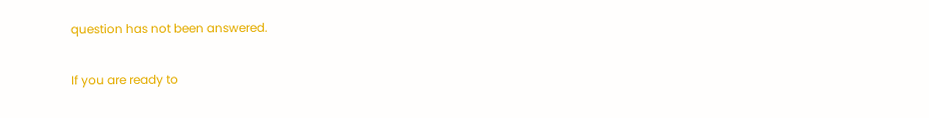question has not been answered.

If you are ready to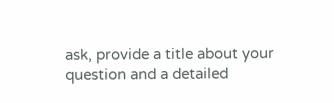ask, provide a title about your question and a detailed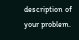description of your problem.